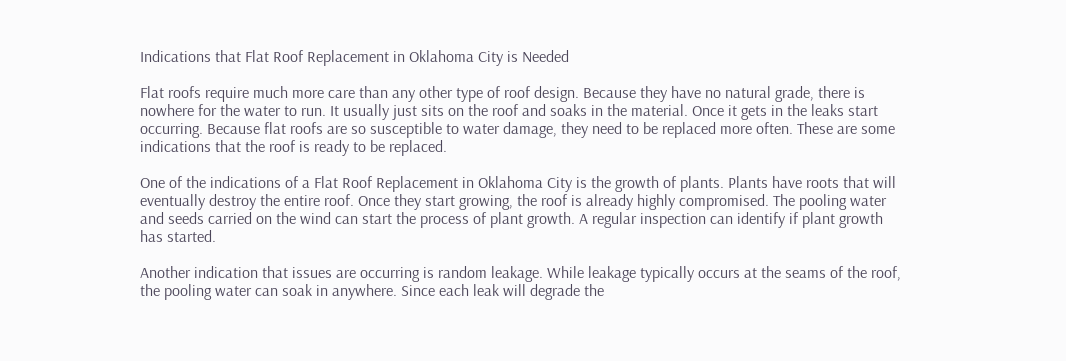Indications that Flat Roof Replacement in Oklahoma City is Needed

Flat roofs require much more care than any other type of roof design. Because they have no natural grade, there is nowhere for the water to run. It usually just sits on the roof and soaks in the material. Once it gets in the leaks start occurring. Because flat roofs are so susceptible to water damage, they need to be replaced more often. These are some indications that the roof is ready to be replaced.

One of the indications of a Flat Roof Replacement in Oklahoma City is the growth of plants. Plants have roots that will eventually destroy the entire roof. Once they start growing, the roof is already highly compromised. The pooling water and seeds carried on the wind can start the process of plant growth. A regular inspection can identify if plant growth has started.

Another indication that issues are occurring is random leakage. While leakage typically occurs at the seams of the roof, the pooling water can soak in anywhere. Since each leak will degrade the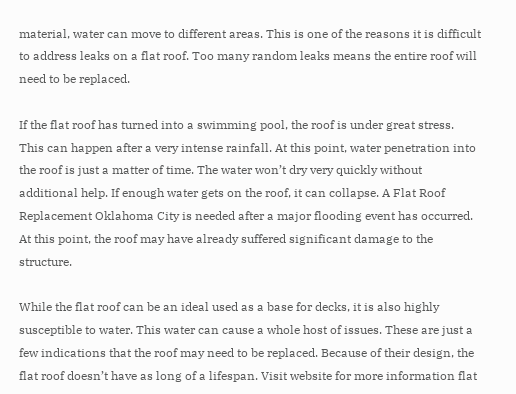material, water can move to different areas. This is one of the reasons it is difficult to address leaks on a flat roof. Too many random leaks means the entire roof will need to be replaced.

If the flat roof has turned into a swimming pool, the roof is under great stress. This can happen after a very intense rainfall. At this point, water penetration into the roof is just a matter of time. The water won’t dry very quickly without additional help. If enough water gets on the roof, it can collapse. A Flat Roof Replacement Oklahoma City is needed after a major flooding event has occurred. At this point, the roof may have already suffered significant damage to the structure.

While the flat roof can be an ideal used as a base for decks, it is also highly susceptible to water. This water can cause a whole host of issues. These are just a few indications that the roof may need to be replaced. Because of their design, the flat roof doesn’t have as long of a lifespan. Visit website for more information flat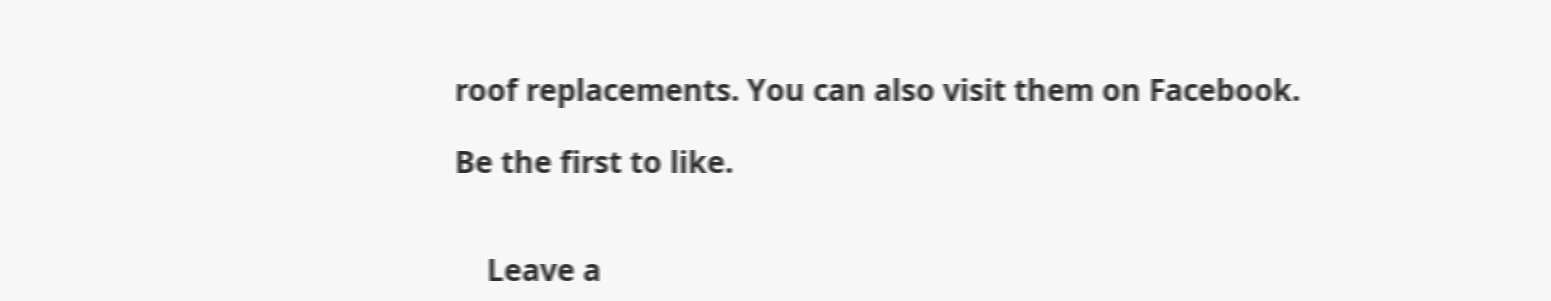roof replacements. You can also visit them on Facebook.

Be the first to like.


    Leave a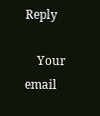Reply

    Your email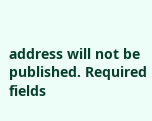address will not be published. Required fields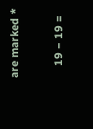are marked *

    19 − 19 =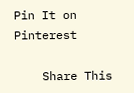Pin It on Pinterest

    Share This